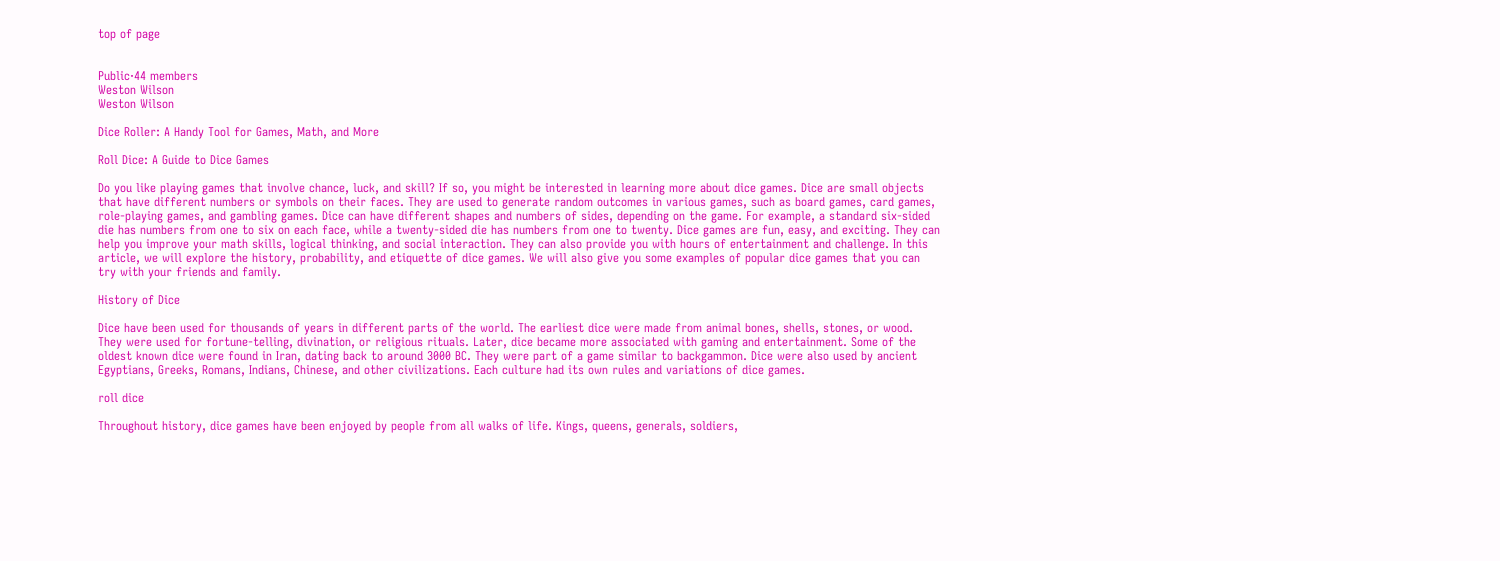top of page


Public·44 members
Weston Wilson
Weston Wilson

Dice Roller: A Handy Tool for Games, Math, and More

Roll Dice: A Guide to Dice Games

Do you like playing games that involve chance, luck, and skill? If so, you might be interested in learning more about dice games. Dice are small objects that have different numbers or symbols on their faces. They are used to generate random outcomes in various games, such as board games, card games, role-playing games, and gambling games. Dice can have different shapes and numbers of sides, depending on the game. For example, a standard six-sided die has numbers from one to six on each face, while a twenty-sided die has numbers from one to twenty. Dice games are fun, easy, and exciting. They can help you improve your math skills, logical thinking, and social interaction. They can also provide you with hours of entertainment and challenge. In this article, we will explore the history, probability, and etiquette of dice games. We will also give you some examples of popular dice games that you can try with your friends and family.

History of Dice

Dice have been used for thousands of years in different parts of the world. The earliest dice were made from animal bones, shells, stones, or wood. They were used for fortune-telling, divination, or religious rituals. Later, dice became more associated with gaming and entertainment. Some of the oldest known dice were found in Iran, dating back to around 3000 BC. They were part of a game similar to backgammon. Dice were also used by ancient Egyptians, Greeks, Romans, Indians, Chinese, and other civilizations. Each culture had its own rules and variations of dice games.

roll dice

Throughout history, dice games have been enjoyed by people from all walks of life. Kings, queens, generals, soldiers,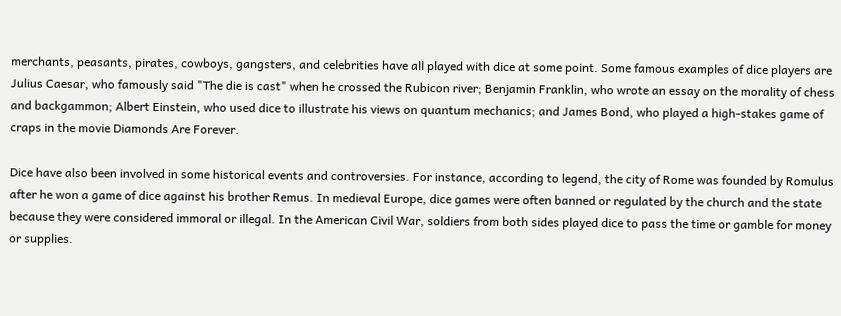merchants, peasants, pirates, cowboys, gangsters, and celebrities have all played with dice at some point. Some famous examples of dice players are Julius Caesar, who famously said "The die is cast" when he crossed the Rubicon river; Benjamin Franklin, who wrote an essay on the morality of chess and backgammon; Albert Einstein, who used dice to illustrate his views on quantum mechanics; and James Bond, who played a high-stakes game of craps in the movie Diamonds Are Forever.

Dice have also been involved in some historical events and controversies. For instance, according to legend, the city of Rome was founded by Romulus after he won a game of dice against his brother Remus. In medieval Europe, dice games were often banned or regulated by the church and the state because they were considered immoral or illegal. In the American Civil War, soldiers from both sides played dice to pass the time or gamble for money or supplies.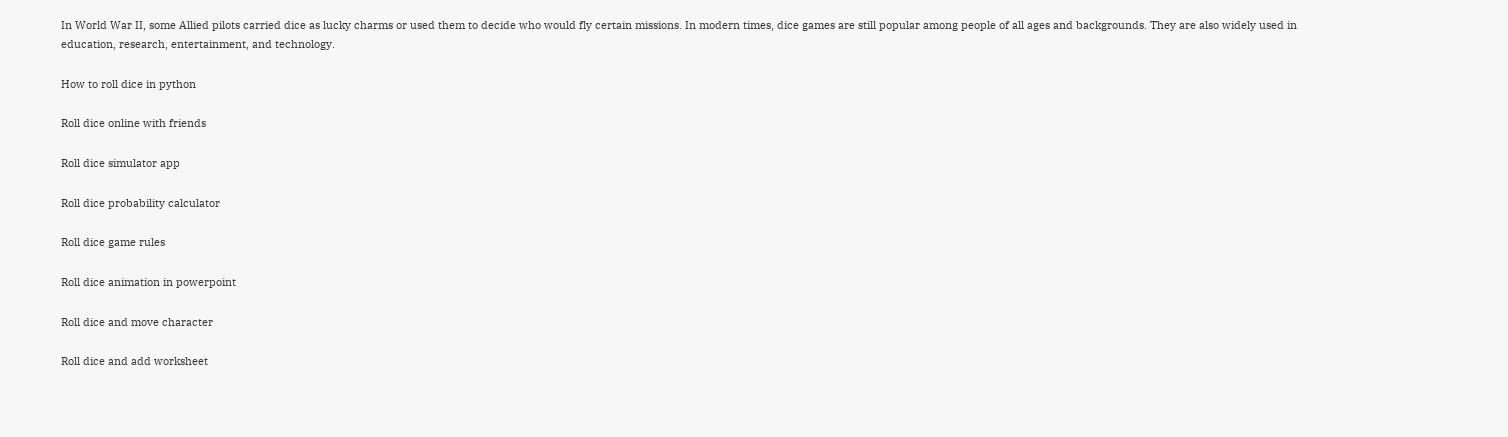In World War II, some Allied pilots carried dice as lucky charms or used them to decide who would fly certain missions. In modern times, dice games are still popular among people of all ages and backgrounds. They are also widely used in education, research, entertainment, and technology.

How to roll dice in python

Roll dice online with friends

Roll dice simulator app

Roll dice probability calculator

Roll dice game rules

Roll dice animation in powerpoint

Roll dice and move character

Roll dice and add worksheet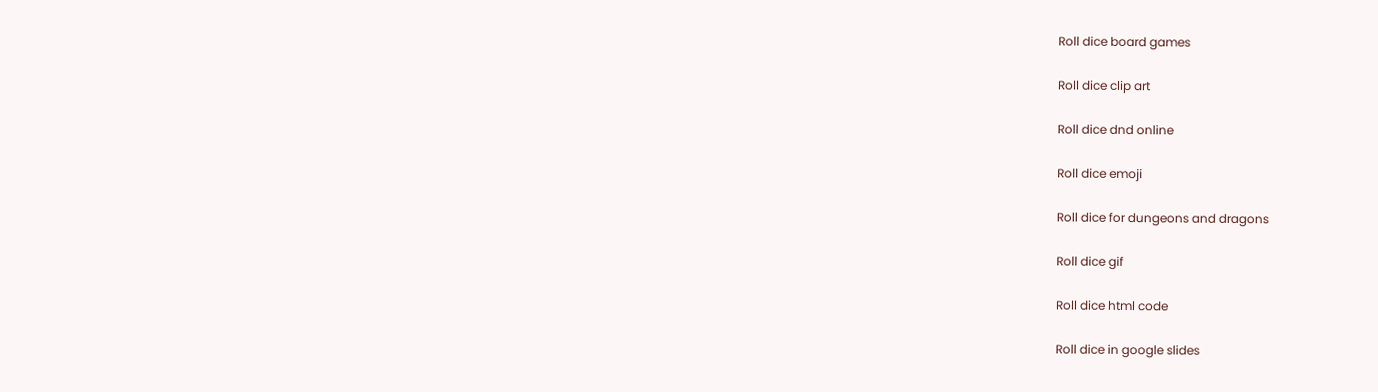Roll dice board games

Roll dice clip art

Roll dice dnd online

Roll dice emoji

Roll dice for dungeons and dragons

Roll dice gif

Roll dice html code

Roll dice in google slides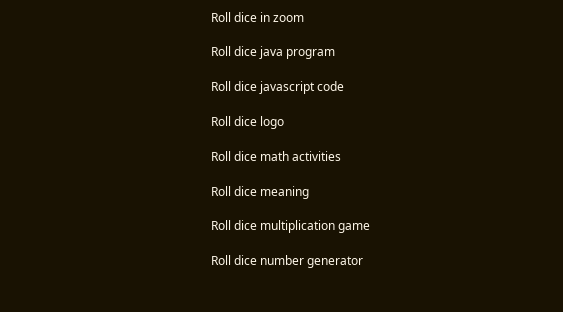Roll dice in zoom

Roll dice java program

Roll dice javascript code

Roll dice logo

Roll dice math activities

Roll dice meaning

Roll dice multiplication game

Roll dice number generator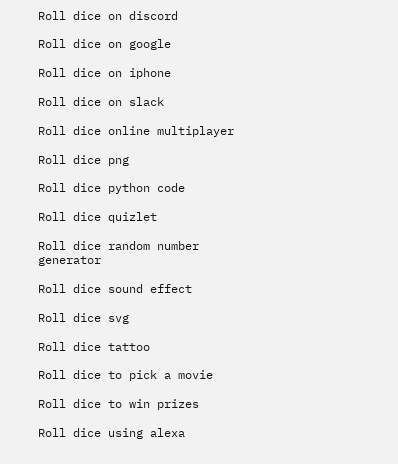Roll dice on discord

Roll dice on google

Roll dice on iphone

Roll dice on slack

Roll dice online multiplayer

Roll dice png

Roll dice python code

Roll dice quizlet

Roll dice random number generator

Roll dice sound effect

Roll dice svg

Roll dice tattoo

Roll dice to pick a movie

Roll dice to win prizes

Roll dice using alexa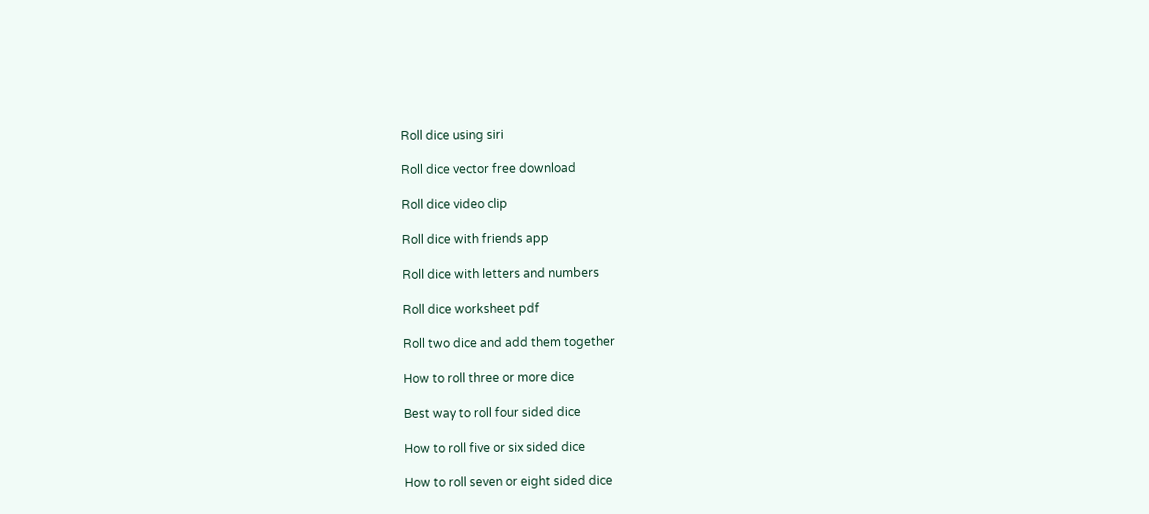Roll dice using siri

Roll dice vector free download

Roll dice video clip

Roll dice with friends app

Roll dice with letters and numbers

Roll dice worksheet pdf

Roll two dice and add them together

How to roll three or more dice

Best way to roll four sided dice

How to roll five or six sided dice

How to roll seven or eight sided dice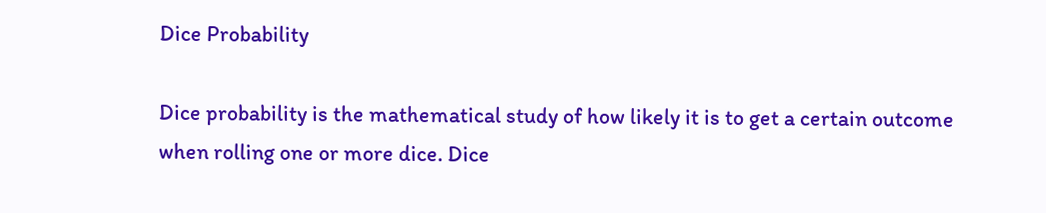Dice Probability

Dice probability is the mathematical study of how likely it is to get a certain outcome when rolling one or more dice. Dice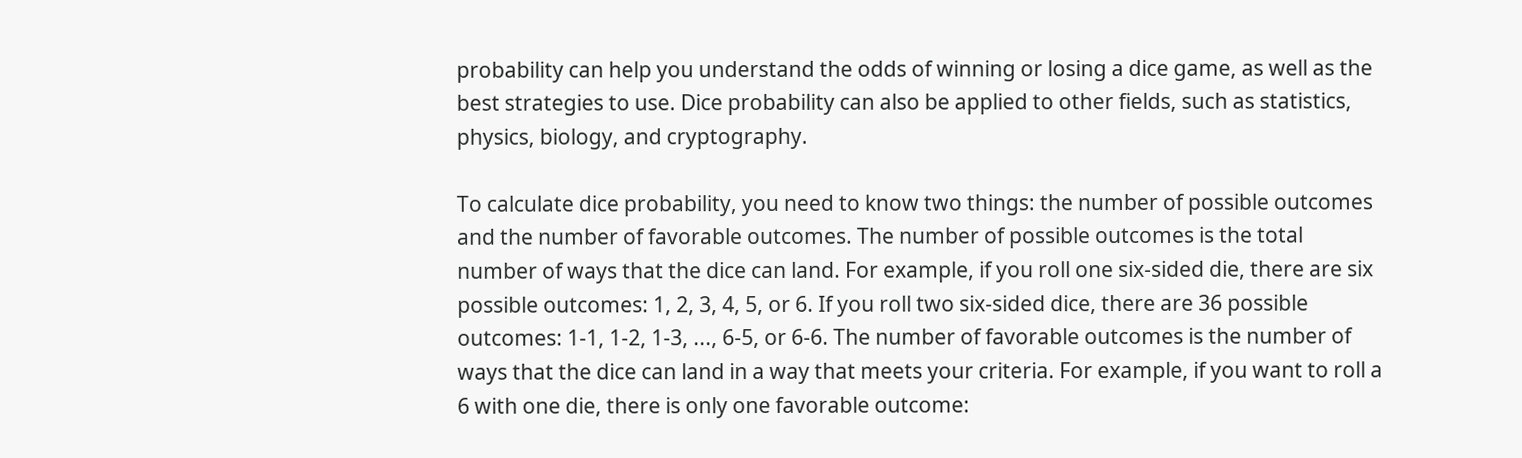probability can help you understand the odds of winning or losing a dice game, as well as the best strategies to use. Dice probability can also be applied to other fields, such as statistics, physics, biology, and cryptography.

To calculate dice probability, you need to know two things: the number of possible outcomes and the number of favorable outcomes. The number of possible outcomes is the total number of ways that the dice can land. For example, if you roll one six-sided die, there are six possible outcomes: 1, 2, 3, 4, 5, or 6. If you roll two six-sided dice, there are 36 possible outcomes: 1-1, 1-2, 1-3, ..., 6-5, or 6-6. The number of favorable outcomes is the number of ways that the dice can land in a way that meets your criteria. For example, if you want to roll a 6 with one die, there is only one favorable outcome: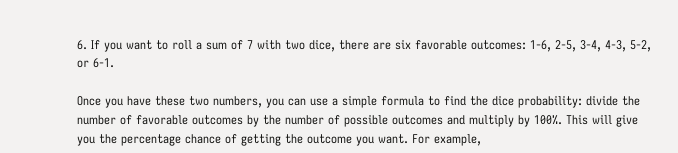6. If you want to roll a sum of 7 with two dice, there are six favorable outcomes: 1-6, 2-5, 3-4, 4-3, 5-2, or 6-1.

Once you have these two numbers, you can use a simple formula to find the dice probability: divide the number of favorable outcomes by the number of possible outcomes and multiply by 100%. This will give you the percentage chance of getting the outcome you want. For example,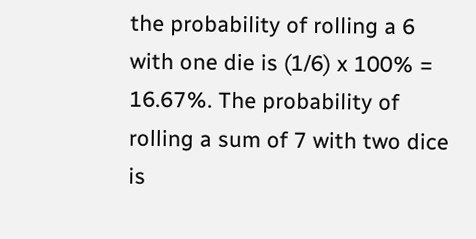the probability of rolling a 6 with one die is (1/6) x 100% = 16.67%. The probability of rolling a sum of 7 with two dice is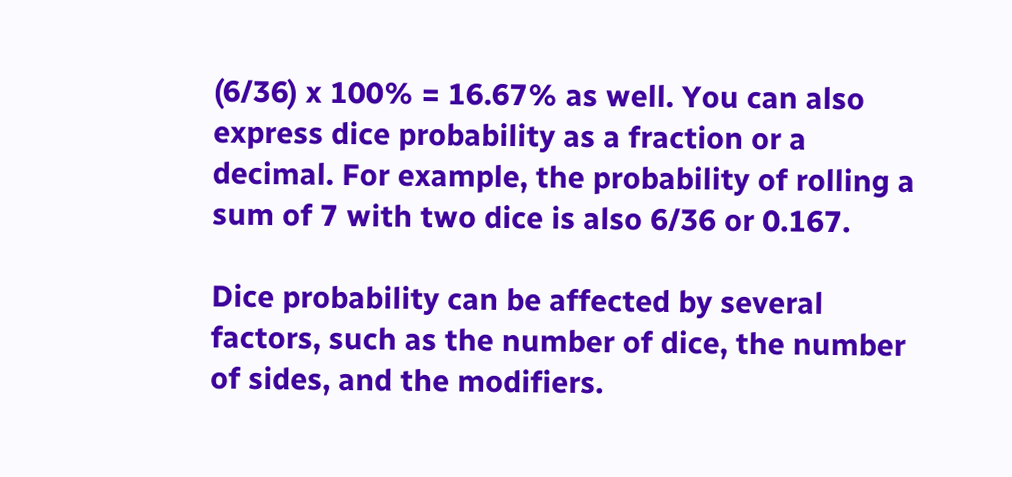(6/36) x 100% = 16.67% as well. You can also express dice probability as a fraction or a decimal. For example, the probability of rolling a sum of 7 with two dice is also 6/36 or 0.167.

Dice probability can be affected by several factors, such as the number of dice, the number of sides, and the modifiers.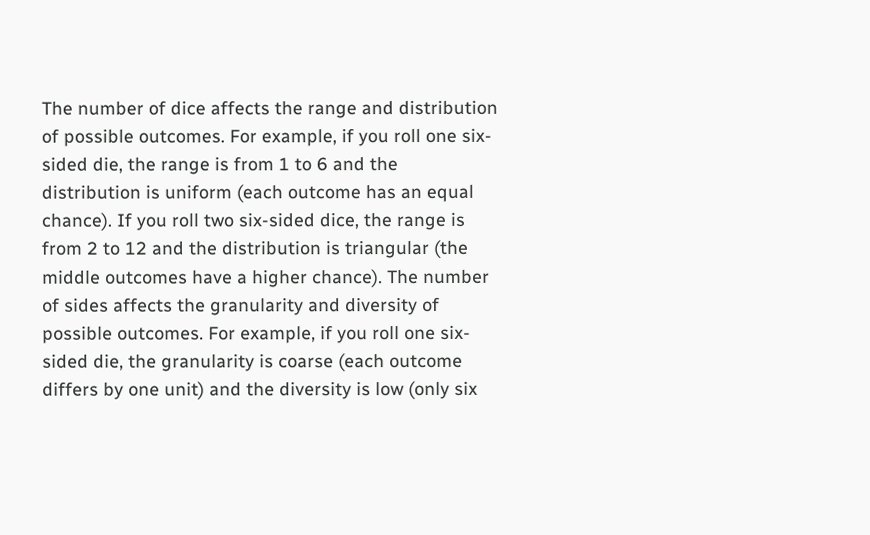The number of dice affects the range and distribution of possible outcomes. For example, if you roll one six-sided die, the range is from 1 to 6 and the distribution is uniform (each outcome has an equal chance). If you roll two six-sided dice, the range is from 2 to 12 and the distribution is triangular (the middle outcomes have a higher chance). The number of sides affects the granularity and diversity of possible outcomes. For example, if you roll one six-sided die, the granularity is coarse (each outcome differs by one unit) and the diversity is low (only six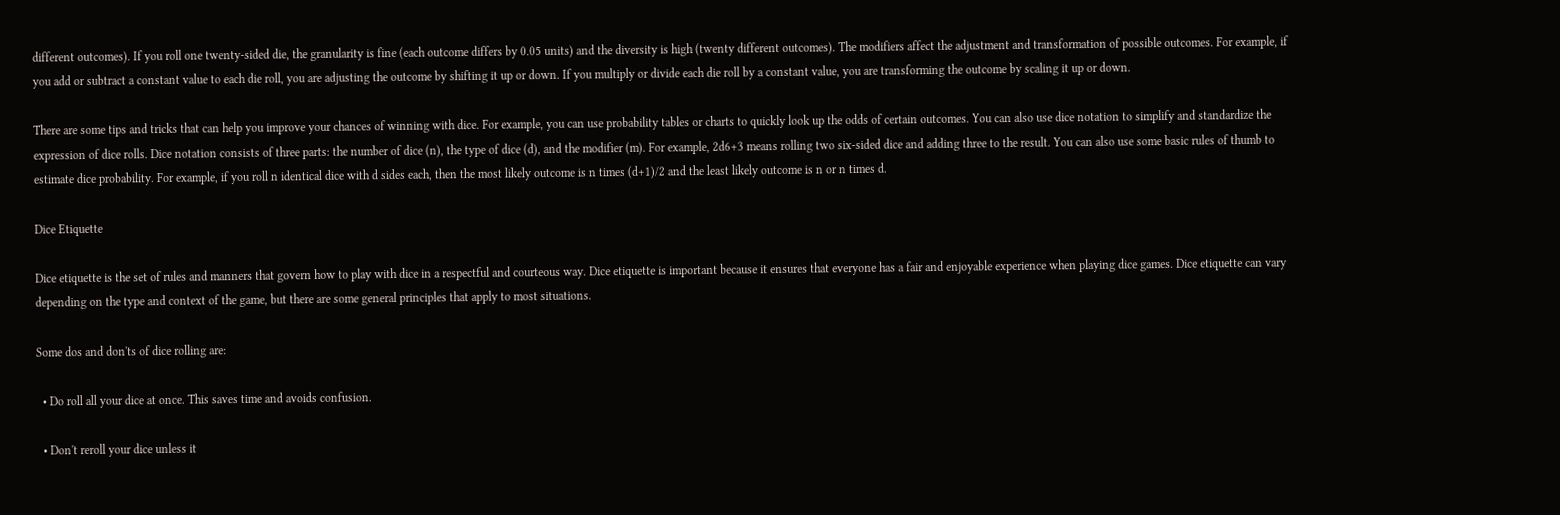different outcomes). If you roll one twenty-sided die, the granularity is fine (each outcome differs by 0.05 units) and the diversity is high (twenty different outcomes). The modifiers affect the adjustment and transformation of possible outcomes. For example, if you add or subtract a constant value to each die roll, you are adjusting the outcome by shifting it up or down. If you multiply or divide each die roll by a constant value, you are transforming the outcome by scaling it up or down.

There are some tips and tricks that can help you improve your chances of winning with dice. For example, you can use probability tables or charts to quickly look up the odds of certain outcomes. You can also use dice notation to simplify and standardize the expression of dice rolls. Dice notation consists of three parts: the number of dice (n), the type of dice (d), and the modifier (m). For example, 2d6+3 means rolling two six-sided dice and adding three to the result. You can also use some basic rules of thumb to estimate dice probability. For example, if you roll n identical dice with d sides each, then the most likely outcome is n times (d+1)/2 and the least likely outcome is n or n times d.

Dice Etiquette

Dice etiquette is the set of rules and manners that govern how to play with dice in a respectful and courteous way. Dice etiquette is important because it ensures that everyone has a fair and enjoyable experience when playing dice games. Dice etiquette can vary depending on the type and context of the game, but there are some general principles that apply to most situations.

Some dos and don'ts of dice rolling are:

  • Do roll all your dice at once. This saves time and avoids confusion.

  • Don't reroll your dice unless it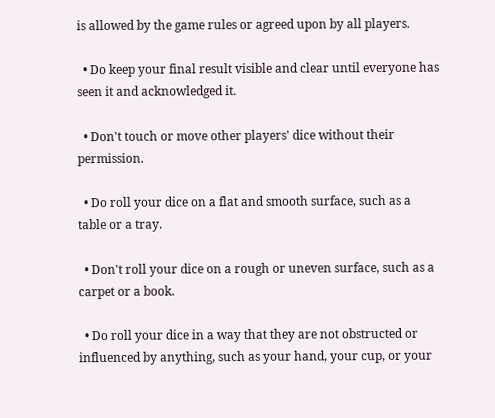is allowed by the game rules or agreed upon by all players.

  • Do keep your final result visible and clear until everyone has seen it and acknowledged it.

  • Don't touch or move other players' dice without their permission.

  • Do roll your dice on a flat and smooth surface, such as a table or a tray.

  • Don't roll your dice on a rough or uneven surface, such as a carpet or a book.

  • Do roll your dice in a way that they are not obstructed or influenced by anything, such as your hand, your cup, or your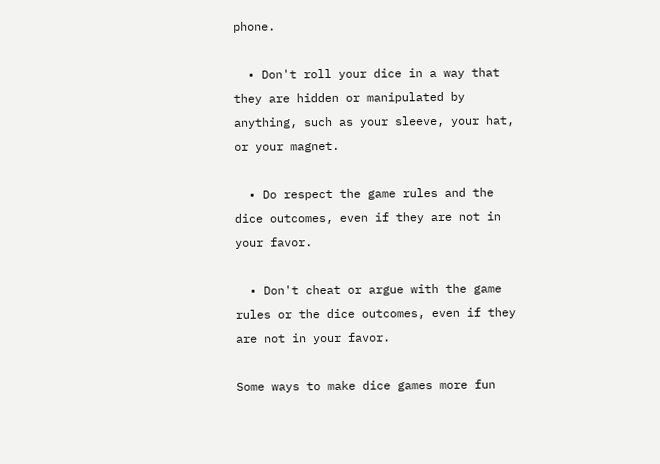phone.

  • Don't roll your dice in a way that they are hidden or manipulated by anything, such as your sleeve, your hat, or your magnet.

  • Do respect the game rules and the dice outcomes, even if they are not in your favor.

  • Don't cheat or argue with the game rules or the dice outcomes, even if they are not in your favor.

Some ways to make dice games more fun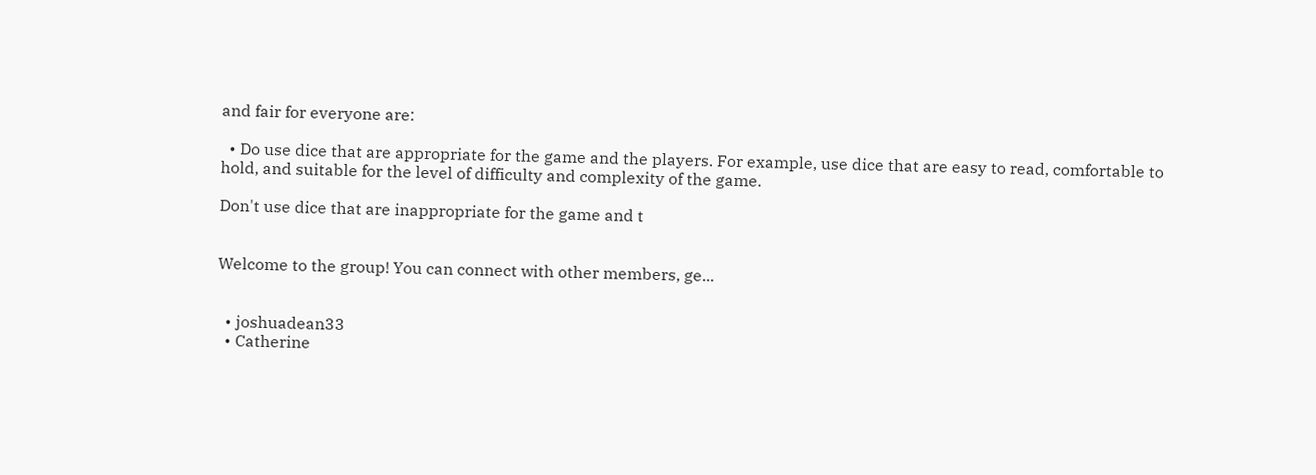and fair for everyone are:

  • Do use dice that are appropriate for the game and the players. For example, use dice that are easy to read, comfortable to hold, and suitable for the level of difficulty and complexity of the game.

Don't use dice that are inappropriate for the game and t


Welcome to the group! You can connect with other members, ge...


  • joshuadean33
  • Catherine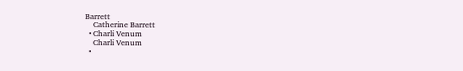Barrett
    Catherine Barrett
  • Charli Venum
    Charli Venum
  •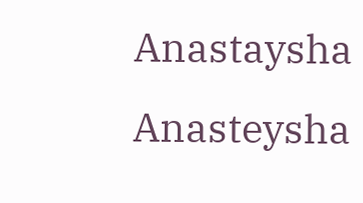Anastaysha Anasteysha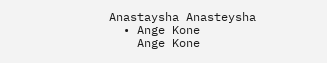Anastaysha Anasteysha
  • Ange Kone
    Ange Kone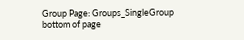Group Page: Groups_SingleGroup
bottom of page